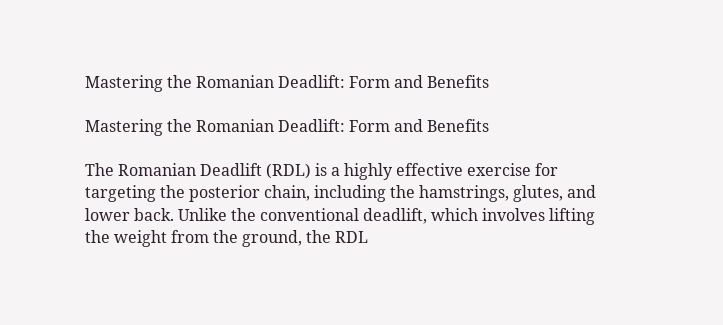Mastering the Romanian Deadlift: Form and Benefits

Mastering the Romanian Deadlift: Form and Benefits

The Romanian Deadlift (RDL) is a highly effective exercise for targeting the posterior chain, including the hamstrings, glutes, and lower back. Unlike the conventional deadlift, which involves lifting the weight from the ground, the RDL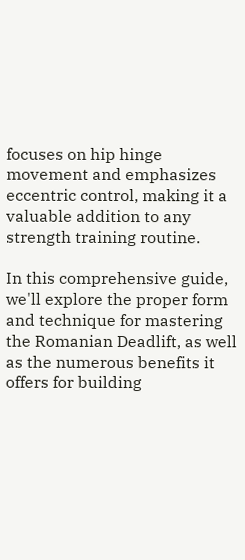focuses on hip hinge movement and emphasizes eccentric control, making it a valuable addition to any strength training routine.

In this comprehensive guide, we'll explore the proper form and technique for mastering the Romanian Deadlift, as well as the numerous benefits it offers for building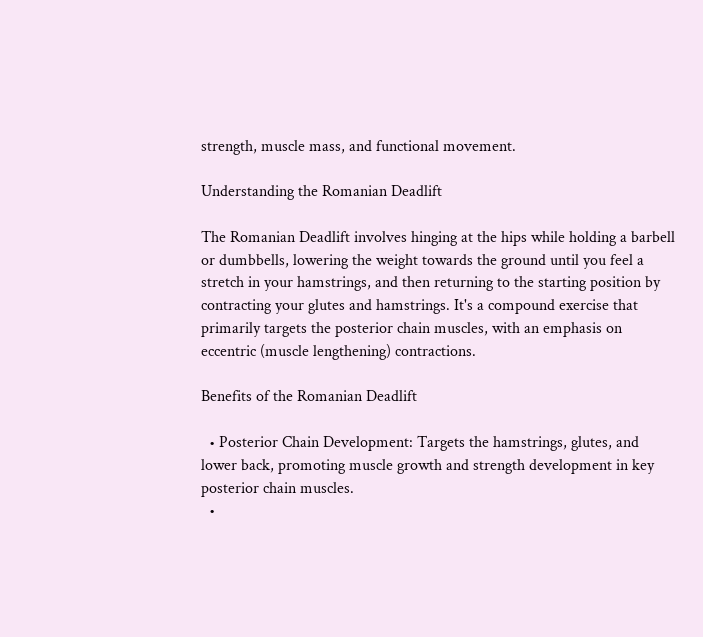strength, muscle mass, and functional movement.

Understanding the Romanian Deadlift

The Romanian Deadlift involves hinging at the hips while holding a barbell or dumbbells, lowering the weight towards the ground until you feel a stretch in your hamstrings, and then returning to the starting position by contracting your glutes and hamstrings. It's a compound exercise that primarily targets the posterior chain muscles, with an emphasis on eccentric (muscle lengthening) contractions.

Benefits of the Romanian Deadlift

  • Posterior Chain Development: Targets the hamstrings, glutes, and lower back, promoting muscle growth and strength development in key posterior chain muscles.
  •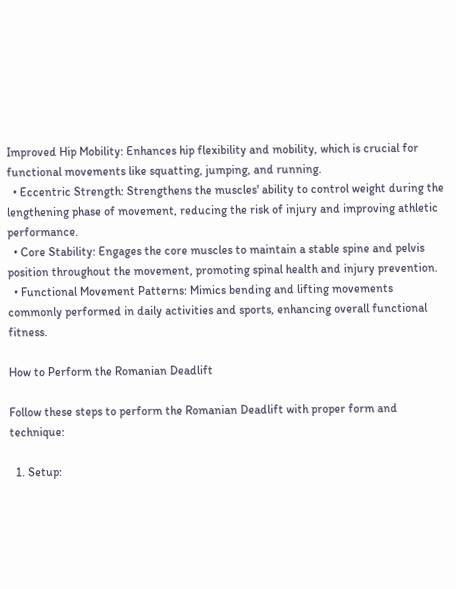Improved Hip Mobility: Enhances hip flexibility and mobility, which is crucial for functional movements like squatting, jumping, and running.
  • Eccentric Strength: Strengthens the muscles' ability to control weight during the lengthening phase of movement, reducing the risk of injury and improving athletic performance.
  • Core Stability: Engages the core muscles to maintain a stable spine and pelvis position throughout the movement, promoting spinal health and injury prevention.
  • Functional Movement Patterns: Mimics bending and lifting movements commonly performed in daily activities and sports, enhancing overall functional fitness.

How to Perform the Romanian Deadlift

Follow these steps to perform the Romanian Deadlift with proper form and technique:

  1. Setup: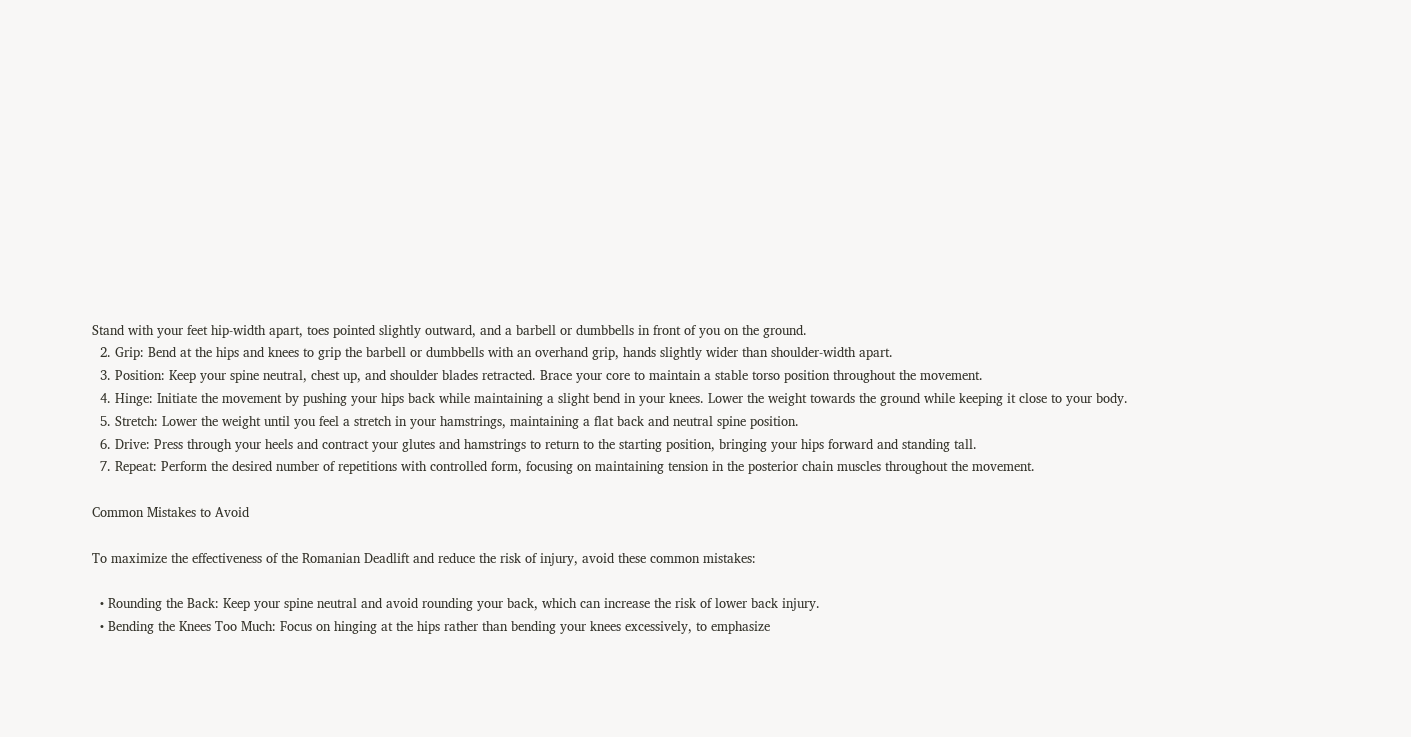Stand with your feet hip-width apart, toes pointed slightly outward, and a barbell or dumbbells in front of you on the ground.
  2. Grip: Bend at the hips and knees to grip the barbell or dumbbells with an overhand grip, hands slightly wider than shoulder-width apart.
  3. Position: Keep your spine neutral, chest up, and shoulder blades retracted. Brace your core to maintain a stable torso position throughout the movement.
  4. Hinge: Initiate the movement by pushing your hips back while maintaining a slight bend in your knees. Lower the weight towards the ground while keeping it close to your body.
  5. Stretch: Lower the weight until you feel a stretch in your hamstrings, maintaining a flat back and neutral spine position.
  6. Drive: Press through your heels and contract your glutes and hamstrings to return to the starting position, bringing your hips forward and standing tall.
  7. Repeat: Perform the desired number of repetitions with controlled form, focusing on maintaining tension in the posterior chain muscles throughout the movement.

Common Mistakes to Avoid

To maximize the effectiveness of the Romanian Deadlift and reduce the risk of injury, avoid these common mistakes:

  • Rounding the Back: Keep your spine neutral and avoid rounding your back, which can increase the risk of lower back injury.
  • Bending the Knees Too Much: Focus on hinging at the hips rather than bending your knees excessively, to emphasize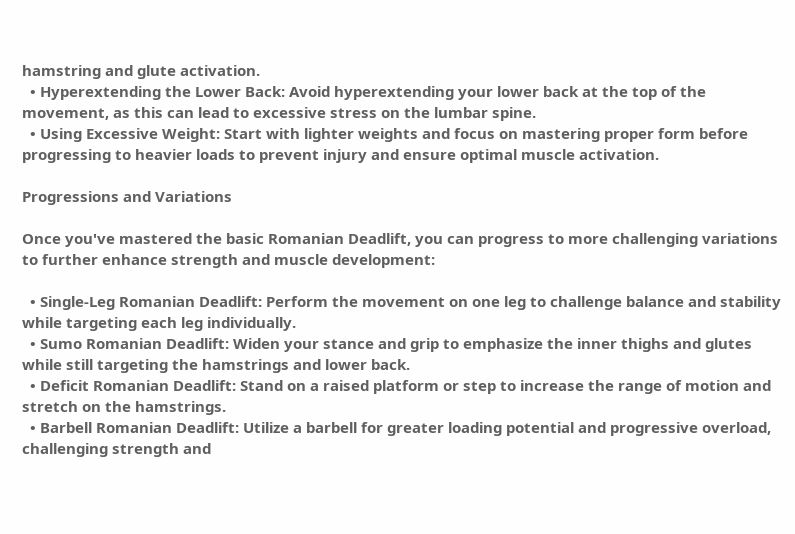hamstring and glute activation.
  • Hyperextending the Lower Back: Avoid hyperextending your lower back at the top of the movement, as this can lead to excessive stress on the lumbar spine.
  • Using Excessive Weight: Start with lighter weights and focus on mastering proper form before progressing to heavier loads to prevent injury and ensure optimal muscle activation.

Progressions and Variations

Once you've mastered the basic Romanian Deadlift, you can progress to more challenging variations to further enhance strength and muscle development:

  • Single-Leg Romanian Deadlift: Perform the movement on one leg to challenge balance and stability while targeting each leg individually.
  • Sumo Romanian Deadlift: Widen your stance and grip to emphasize the inner thighs and glutes while still targeting the hamstrings and lower back.
  • Deficit Romanian Deadlift: Stand on a raised platform or step to increase the range of motion and stretch on the hamstrings.
  • Barbell Romanian Deadlift: Utilize a barbell for greater loading potential and progressive overload, challenging strength and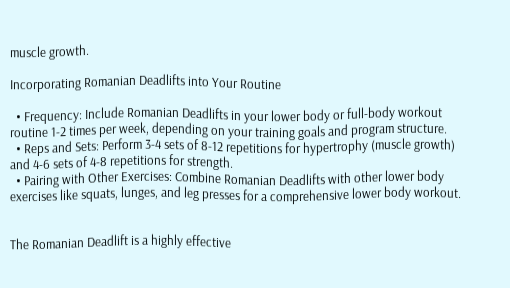muscle growth.

Incorporating Romanian Deadlifts into Your Routine

  • Frequency: Include Romanian Deadlifts in your lower body or full-body workout routine 1-2 times per week, depending on your training goals and program structure.
  • Reps and Sets: Perform 3-4 sets of 8-12 repetitions for hypertrophy (muscle growth) and 4-6 sets of 4-8 repetitions for strength.
  • Pairing with Other Exercises: Combine Romanian Deadlifts with other lower body exercises like squats, lunges, and leg presses for a comprehensive lower body workout.


The Romanian Deadlift is a highly effective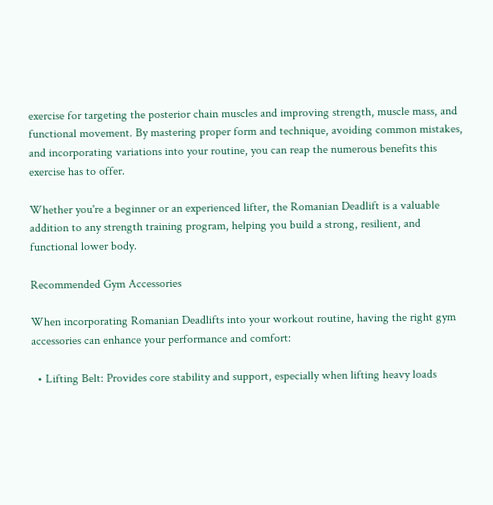exercise for targeting the posterior chain muscles and improving strength, muscle mass, and functional movement. By mastering proper form and technique, avoiding common mistakes, and incorporating variations into your routine, you can reap the numerous benefits this exercise has to offer.

Whether you're a beginner or an experienced lifter, the Romanian Deadlift is a valuable addition to any strength training program, helping you build a strong, resilient, and functional lower body.

Recommended Gym Accessories

When incorporating Romanian Deadlifts into your workout routine, having the right gym accessories can enhance your performance and comfort:

  • Lifting Belt: Provides core stability and support, especially when lifting heavy loads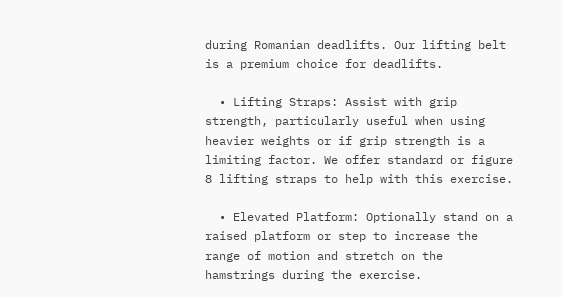during Romanian deadlifts. Our lifting belt is a premium choice for deadlifts.

  • Lifting Straps: Assist with grip strength, particularly useful when using heavier weights or if grip strength is a limiting factor. We offer standard or figure 8 lifting straps to help with this exercise.

  • Elevated Platform: Optionally stand on a raised platform or step to increase the range of motion and stretch on the hamstrings during the exercise.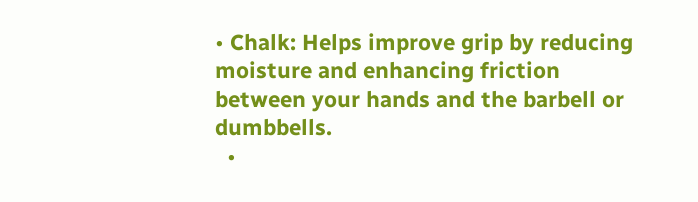• Chalk: Helps improve grip by reducing moisture and enhancing friction between your hands and the barbell or dumbbells.
  •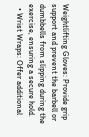Weightlifting Gloves: Provide grip support and prevent the barbell or dumbbells from slipping during the exercise, ensuring a secure hold.
  • Wrist Wraps: Offer additional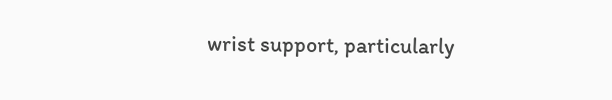wrist support, particularly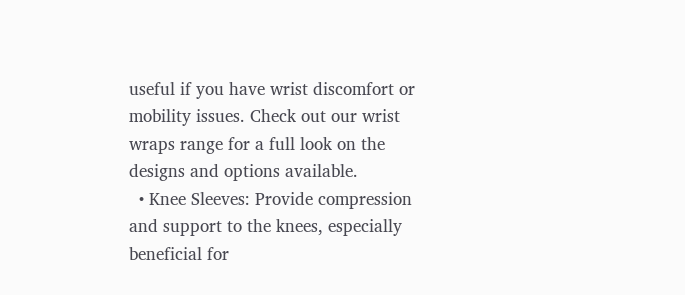useful if you have wrist discomfort or mobility issues. Check out our wrist wraps range for a full look on the designs and options available.
  • Knee Sleeves: Provide compression and support to the knees, especially beneficial for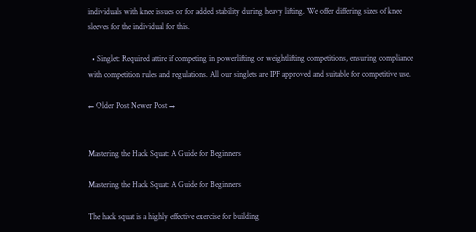individuals with knee issues or for added stability during heavy lifting. We offer differing sizes of knee sleeves for the individual for this.

  • Singlet: Required attire if competing in powerlifting or weightlifting competitions, ensuring compliance with competition rules and regulations. All our singlets are IPF approved and suitable for competitive use.

← Older Post Newer Post →


Mastering the Hack Squat: A Guide for Beginners

Mastering the Hack Squat: A Guide for Beginners

The hack squat is a highly effective exercise for building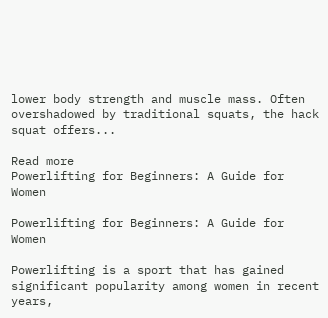lower body strength and muscle mass. Often overshadowed by traditional squats, the hack squat offers...

Read more
Powerlifting for Beginners: A Guide for Women

Powerlifting for Beginners: A Guide for Women

Powerlifting is a sport that has gained significant popularity among women in recent years,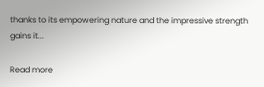thanks to its empowering nature and the impressive strength gains it...

Read more